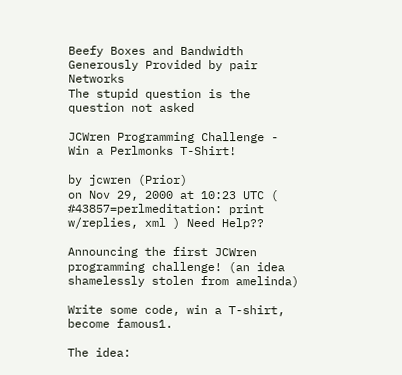Beefy Boxes and Bandwidth Generously Provided by pair Networks
The stupid question is the question not asked

JCWren Programming Challenge - Win a Perlmonks T-Shirt!

by jcwren (Prior)
on Nov 29, 2000 at 10:23 UTC ( #43857=perlmeditation: print w/replies, xml ) Need Help??

Announcing the first JCWren programming challenge! (an idea shamelessly stolen from amelinda)

Write some code, win a T-shirt, become famous1.

The idea: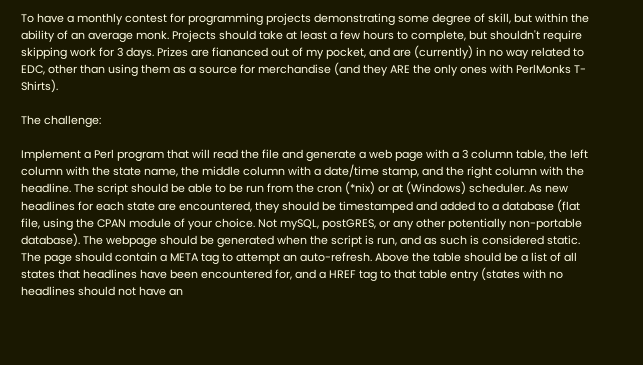To have a monthly contest for programming projects demonstrating some degree of skill, but within the ability of an average monk. Projects should take at least a few hours to complete, but shouldn't require skipping work for 3 days. Prizes are fiananced out of my pocket, and are (currently) in no way related to EDC, other than using them as a source for merchandise (and they ARE the only ones with PerlMonks T-Shirts).

The challenge:

Implement a Perl program that will read the file and generate a web page with a 3 column table, the left column with the state name, the middle column with a date/time stamp, and the right column with the headline. The script should be able to be run from the cron (*nix) or at (Windows) scheduler. As new headlines for each state are encountered, they should be timestamped and added to a database (flat file, using the CPAN module of your choice. Not mySQL, postGRES, or any other potentially non-portable database). The webpage should be generated when the script is run, and as such is considered static. The page should contain a META tag to attempt an auto-refresh. Above the table should be a list of all states that headlines have been encountered for, and a HREF tag to that table entry (states with no headlines should not have an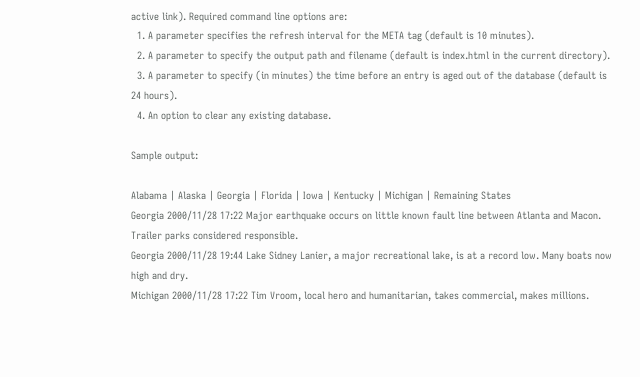active link). Required command line options are:
  1. A parameter specifies the refresh interval for the META tag (default is 10 minutes).
  2. A parameter to specify the output path and filename (default is index.html in the current directory).
  3. A parameter to specify (in minutes) the time before an entry is aged out of the database (default is 24 hours).
  4. An option to clear any existing database.

Sample output:

Alabama | Alaska | Georgia | Florida | Iowa | Kentucky | Michigan | Remaining States
Georgia 2000/11/28 17:22 Major earthquake occurs on little known fault line between Atlanta and Macon. Trailer parks considered responsible.
Georgia 2000/11/28 19:44 Lake Sidney Lanier, a major recreational lake, is at a record low. Many boats now high and dry.
Michigan 2000/11/28 17:22 Tim Vroom, local hero and humanitarian, takes commercial, makes millions.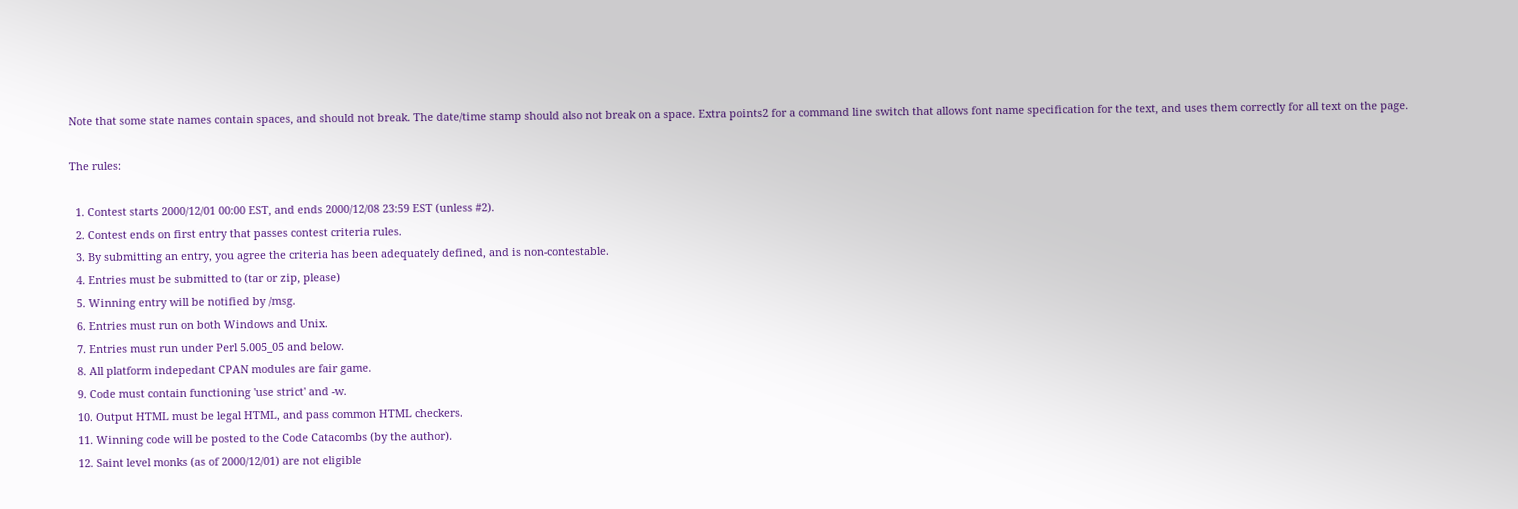Note that some state names contain spaces, and should not break. The date/time stamp should also not break on a space. Extra points2 for a command line switch that allows font name specification for the text, and uses them correctly for all text on the page.

The rules:

  1. Contest starts 2000/12/01 00:00 EST, and ends 2000/12/08 23:59 EST (unless #2).
  2. Contest ends on first entry that passes contest criteria rules.
  3. By submitting an entry, you agree the criteria has been adequately defined, and is non-contestable.
  4. Entries must be submitted to (tar or zip, please)
  5. Winning entry will be notified by /msg.
  6. Entries must run on both Windows and Unix.
  7. Entries must run under Perl 5.005_05 and below.
  8. All platform indepedant CPAN modules are fair game.
  9. Code must contain functioning 'use strict' and -w.
  10. Output HTML must be legal HTML, and pass common HTML checkers.
  11. Winning code will be posted to the Code Catacombs (by the author).
  12. Saint level monks (as of 2000/12/01) are not eligible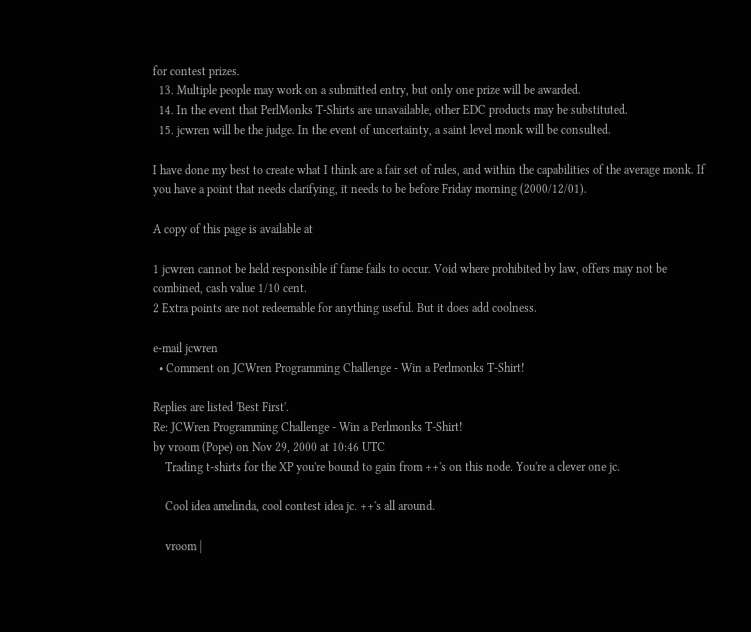for contest prizes.
  13. Multiple people may work on a submitted entry, but only one prize will be awarded.
  14. In the event that PerlMonks T-Shirts are unavailable, other EDC products may be substituted.
  15. jcwren will be the judge. In the event of uncertainty, a saint level monk will be consulted.

I have done my best to create what I think are a fair set of rules, and within the capabilities of the average monk. If you have a point that needs clarifying, it needs to be before Friday morning (2000/12/01).

A copy of this page is available at

1 jcwren cannot be held responsible if fame fails to occur. Void where prohibited by law, offers may not be combined, cash value 1/10 cent.
2 Extra points are not redeemable for anything useful. But it does add coolness.

e-mail jcwren
  • Comment on JCWren Programming Challenge - Win a Perlmonks T-Shirt!

Replies are listed 'Best First'.
Re: JCWren Programming Challenge - Win a Perlmonks T-Shirt!
by vroom (Pope) on Nov 29, 2000 at 10:46 UTC
    Trading t-shirts for the XP you're bound to gain from ++'s on this node. You're a clever one jc.

    Cool idea amelinda, cool contest idea jc. ++'s all around.

    vroom |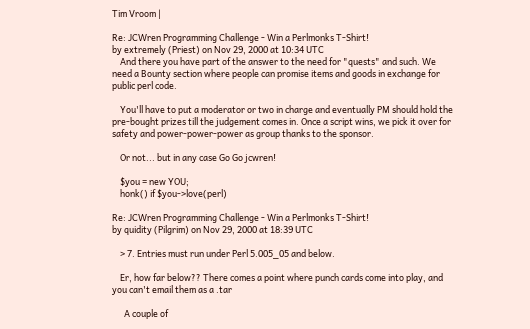Tim Vroom |

Re: JCWren Programming Challenge - Win a Perlmonks T-Shirt!
by extremely (Priest) on Nov 29, 2000 at 10:34 UTC
    And there you have part of the answer to the need for "quests" and such. We need a Bounty section where people can promise items and goods in exchange for public perl code.

    You'll have to put a moderator or two in charge and eventually PM should hold the pre-bought prizes till the judgement comes in. Once a script wins, we pick it over for safety and power-power-power as group thanks to the sponsor.

    Or not... but in any case Go Go jcwren!

    $you = new YOU;
    honk() if $you->love(perl)

Re: JCWren Programming Challenge - Win a Perlmonks T-Shirt!
by quidity (Pilgrim) on Nov 29, 2000 at 18:39 UTC

    > 7. Entries must run under Perl 5.005_05 and below.

    Er, how far below?? There comes a point where punch cards come into play, and you can't email them as a .tar

      A couple of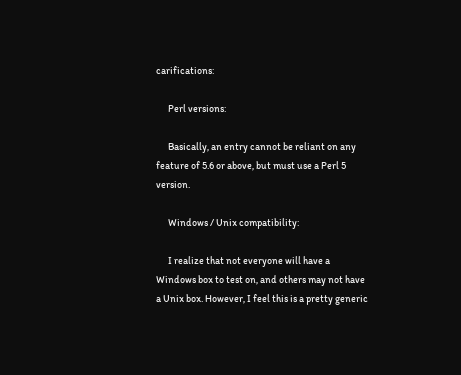carifications:

      Perl versions:

      Basically, an entry cannot be reliant on any feature of 5.6 or above, but must use a Perl 5 version.

      Windows / Unix compatibility:

      I realize that not everyone will have a Windows box to test on, and others may not have a Unix box. However, I feel this is a pretty generic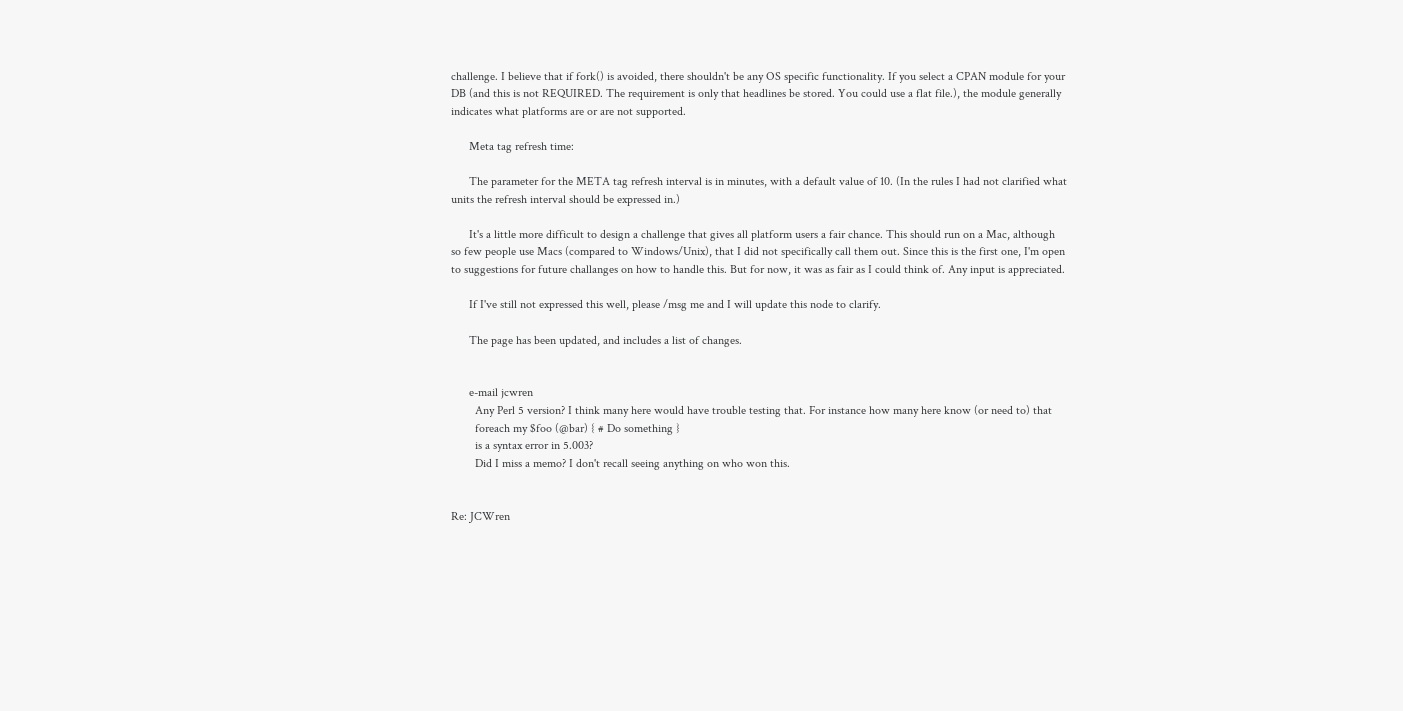challenge. I believe that if fork() is avoided, there shouldn't be any OS specific functionality. If you select a CPAN module for your DB (and this is not REQUIRED. The requirement is only that headlines be stored. You could use a flat file.), the module generally indicates what platforms are or are not supported.

      Meta tag refresh time:

      The parameter for the META tag refresh interval is in minutes, with a default value of 10. (In the rules I had not clarified what units the refresh interval should be expressed in.)

      It's a little more difficult to design a challenge that gives all platform users a fair chance. This should run on a Mac, although so few people use Macs (compared to Windows/Unix), that I did not specifically call them out. Since this is the first one, I'm open to suggestions for future challanges on how to handle this. But for now, it was as fair as I could think of. Any input is appreciated.

      If I've still not expressed this well, please /msg me and I will update this node to clarify.

      The page has been updated, and includes a list of changes.


      e-mail jcwren
        Any Perl 5 version? I think many here would have trouble testing that. For instance how many here know (or need to) that
        foreach my $foo (@bar) { # Do something }
        is a syntax error in 5.003?
        Did I miss a memo? I don't recall seeing anything on who won this.


Re: JCWren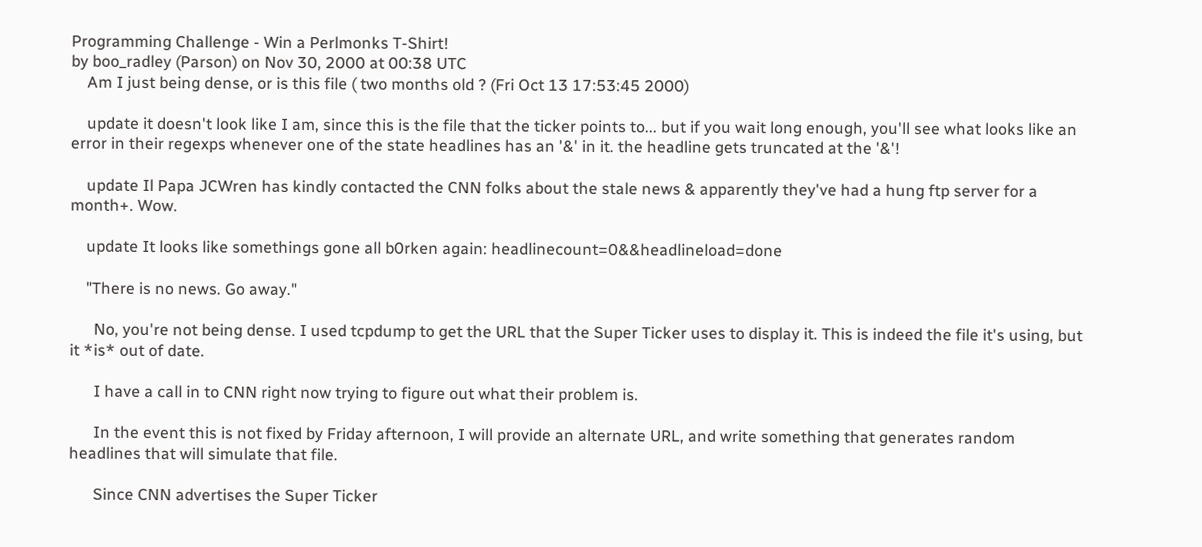Programming Challenge - Win a Perlmonks T-Shirt!
by boo_radley (Parson) on Nov 30, 2000 at 00:38 UTC
    Am I just being dense, or is this file ( two months old ? (Fri Oct 13 17:53:45 2000)

    update it doesn't look like I am, since this is the file that the ticker points to... but if you wait long enough, you'll see what looks like an error in their regexps whenever one of the state headlines has an '&' in it. the headline gets truncated at the '&'!

    update Il Papa JCWren has kindly contacted the CNN folks about the stale news & apparently they've had a hung ftp server for a month+. Wow.

    update It looks like somethings gone all b0rken again: headlinecount=0&&headlineload=done

    "There is no news. Go away."

      No, you're not being dense. I used tcpdump to get the URL that the Super Ticker uses to display it. This is indeed the file it's using, but it *is* out of date.

      I have a call in to CNN right now trying to figure out what their problem is.

      In the event this is not fixed by Friday afternoon, I will provide an alternate URL, and write something that generates random headlines that will simulate that file.

      Since CNN advertises the Super Ticker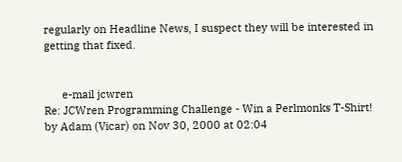regularly on Headline News, I suspect they will be interested in getting that fixed.


      e-mail jcwren
Re: JCWren Programming Challenge - Win a Perlmonks T-Shirt!
by Adam (Vicar) on Nov 30, 2000 at 02:04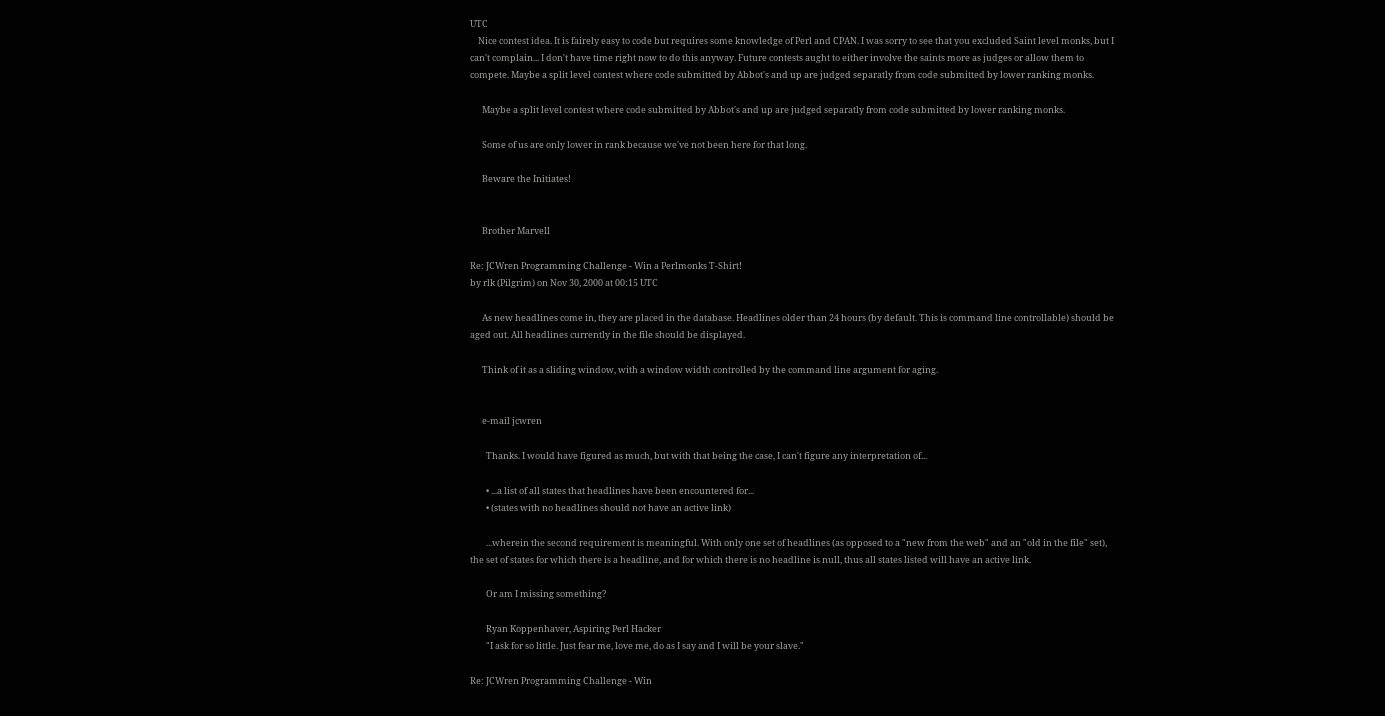UTC
    Nice contest idea. It is fairely easy to code but requires some knowledge of Perl and CPAN. I was sorry to see that you excluded Saint level monks, but I can't complain... I don't have time right now to do this anyway. Future contests aught to either involve the saints more as judges or allow them to compete. Maybe a split level contest where code submitted by Abbot's and up are judged separatly from code submitted by lower ranking monks.

      Maybe a split level contest where code submitted by Abbot's and up are judged separatly from code submitted by lower ranking monks.

      Some of us are only lower in rank because we've not been here for that long.

      Beware the Initiates!


      Brother Marvell

Re: JCWren Programming Challenge - Win a Perlmonks T-Shirt!
by rlk (Pilgrim) on Nov 30, 2000 at 00:15 UTC

      As new headlines come in, they are placed in the database. Headlines older than 24 hours (by default. This is command line controllable) should be aged out. All headlines currently in the file should be displayed.

      Think of it as a sliding window, with a window width controlled by the command line argument for aging.


      e-mail jcwren

        Thanks. I would have figured as much, but with that being the case, I can't figure any interpretation of...

        • ...a list of all states that headlines have been encountered for...
        • (states with no headlines should not have an active link)

        ...wherein the second requirement is meaningful. With only one set of headlines (as opposed to a "new from the web" and an "old in the file" set), the set of states for which there is a headline, and for which there is no headline is null, thus all states listed will have an active link.

        Or am I missing something?

        Ryan Koppenhaver, Aspiring Perl Hacker
        "I ask for so little. Just fear me, love me, do as I say and I will be your slave."

Re: JCWren Programming Challenge - Win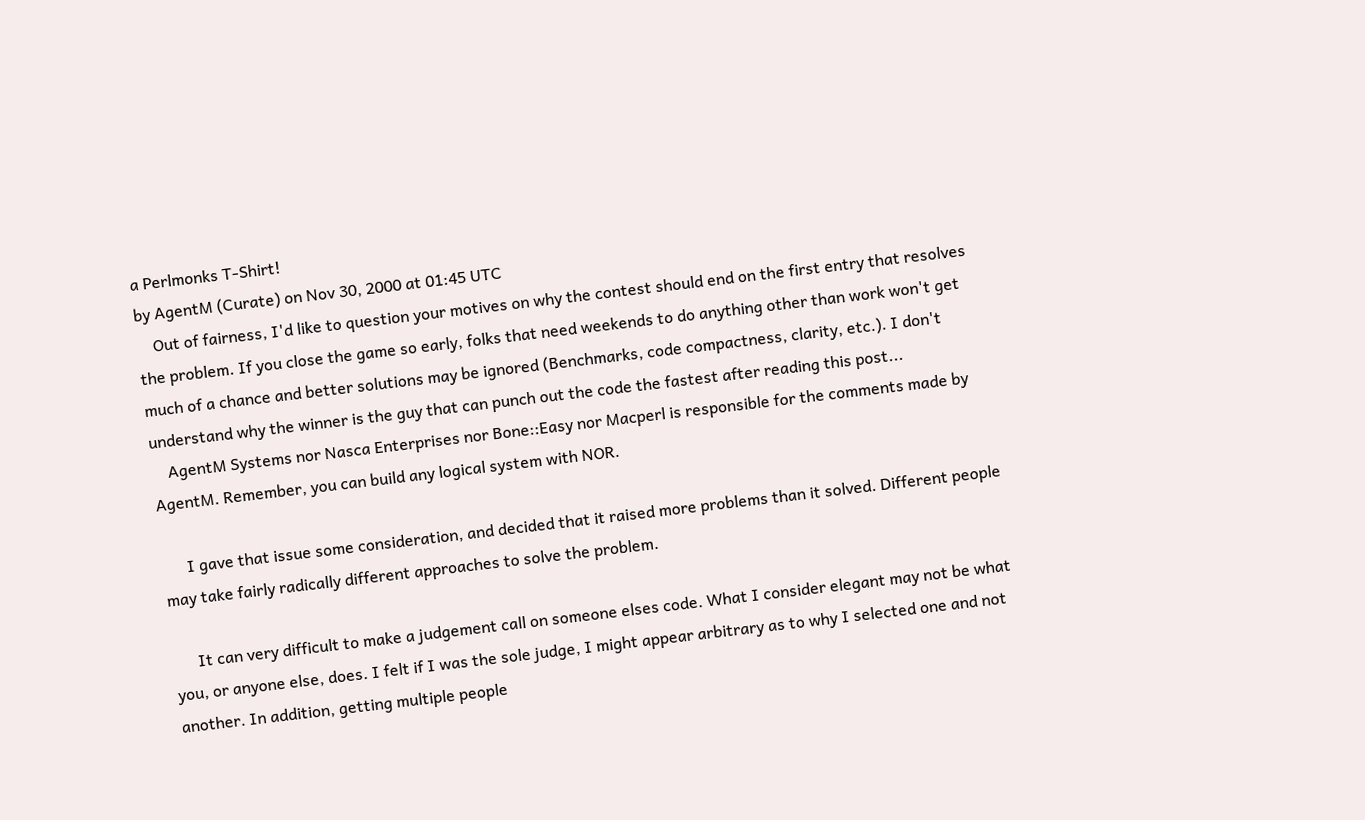a Perlmonks T-Shirt!
by AgentM (Curate) on Nov 30, 2000 at 01:45 UTC
    Out of fairness, I'd like to question your motives on why the contest should end on the first entry that resolves the problem. If you close the game so early, folks that need weekends to do anything other than work won't get much of a chance and better solutions may be ignored (Benchmarks, code compactness, clarity, etc.). I don't understand why the winner is the guy that can punch out the code the fastest after reading this post...
    AgentM Systems nor Nasca Enterprises nor Bone::Easy nor Macperl is responsible for the comments made by AgentM. Remember, you can build any logical system with NOR.

      I gave that issue some consideration, and decided that it raised more problems than it solved. Different people may take fairly radically different approaches to solve the problem.

      It can very difficult to make a judgement call on someone elses code. What I consider elegant may not be what you, or anyone else, does. I felt if I was the sole judge, I might appear arbitrary as to why I selected one and not another. In addition, getting multiple people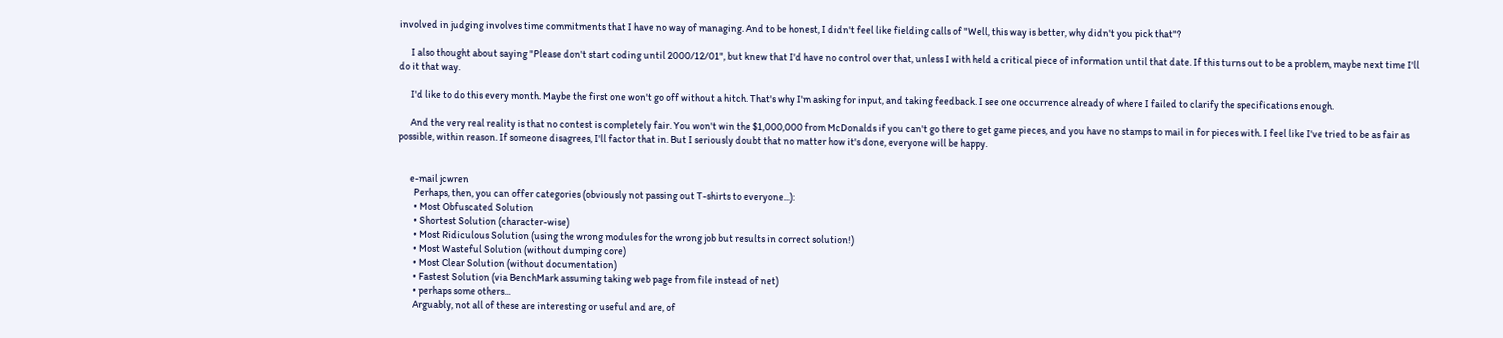involved in judging involves time commitments that I have no way of managing. And to be honest, I didn't feel like fielding calls of "Well, this way is better, why didn't you pick that"?

      I also thought about saying "Please don't start coding until 2000/12/01", but knew that I'd have no control over that, unless I with held a critical piece of information until that date. If this turns out to be a problem, maybe next time I'll do it that way.

      I'd like to do this every month. Maybe the first one won't go off without a hitch. That's why I'm asking for input, and taking feedback. I see one occurrence already of where I failed to clarify the specifications enough.

      And the very real reality is that no contest is completely fair. You won't win the $1,000,000 from McDonalds if you can't go there to get game pieces, and you have no stamps to mail in for pieces with. I feel like I've tried to be as fair as possible, within reason. If someone disagrees, I'll factor that in. But I seriously doubt that no matter how it's done, everyone will be happy.


      e-mail jcwren
        Perhaps, then, you can offer categories (obviously not passing out T-shirts to everyone...):
        • Most Obfuscated Solution
        • Shortest Solution (character-wise)
        • Most Ridiculous Solution (using the wrong modules for the wrong job but results in correct solution!)
        • Most Wasteful Solution (without dumping core)
        • Most Clear Solution (without documentation)
        • Fastest Solution (via BenchMark assuming taking web page from file instead of net)
        • perhaps some others...
        Arguably, not all of these are interesting or useful and are, of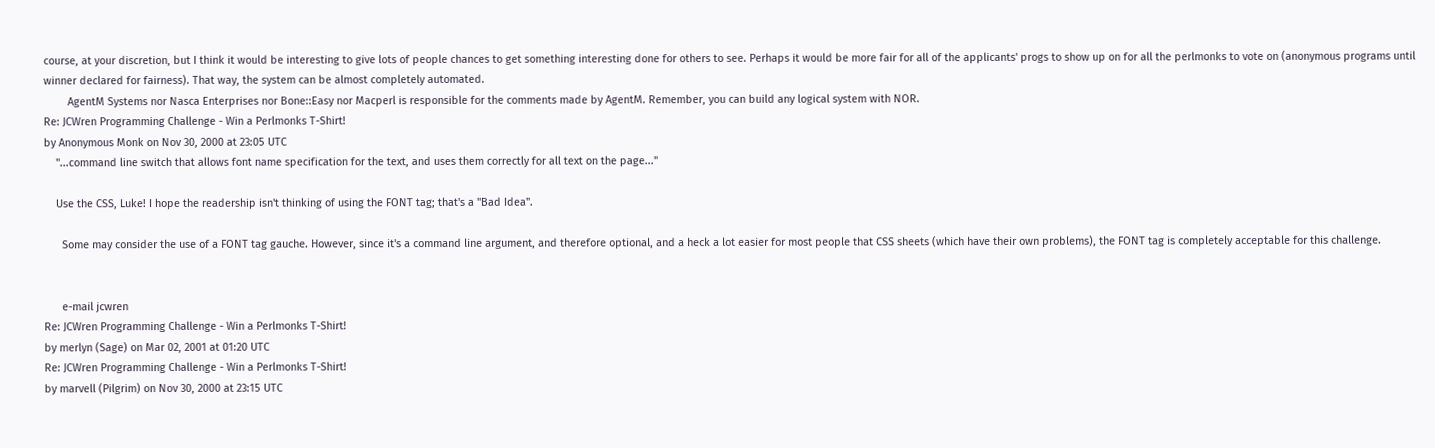course, at your discretion, but I think it would be interesting to give lots of people chances to get something interesting done for others to see. Perhaps it would be more fair for all of the applicants' progs to show up on for all the perlmonks to vote on (anonymous programs until winner declared for fairness). That way, the system can be almost completely automated.
        AgentM Systems nor Nasca Enterprises nor Bone::Easy nor Macperl is responsible for the comments made by AgentM. Remember, you can build any logical system with NOR.
Re: JCWren Programming Challenge - Win a Perlmonks T-Shirt!
by Anonymous Monk on Nov 30, 2000 at 23:05 UTC
    "...command line switch that allows font name specification for the text, and uses them correctly for all text on the page..."

    Use the CSS, Luke! I hope the readership isn't thinking of using the FONT tag; that's a "Bad Idea".

      Some may consider the use of a FONT tag gauche. However, since it's a command line argument, and therefore optional, and a heck a lot easier for most people that CSS sheets (which have their own problems), the FONT tag is completely acceptable for this challenge.


      e-mail jcwren
Re: JCWren Programming Challenge - Win a Perlmonks T-Shirt!
by merlyn (Sage) on Mar 02, 2001 at 01:20 UTC
Re: JCWren Programming Challenge - Win a Perlmonks T-Shirt!
by marvell (Pilgrim) on Nov 30, 2000 at 23:15 UTC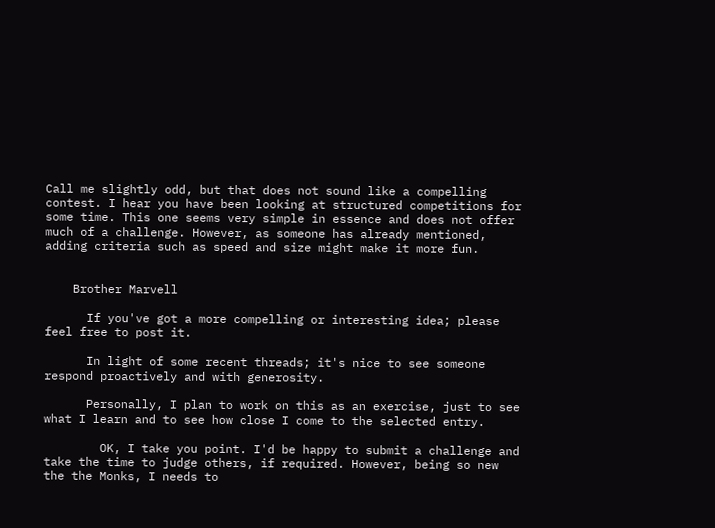Call me slightly odd, but that does not sound like a compelling contest. I hear you have been looking at structured competitions for some time. This one seems very simple in essence and does not offer much of a challenge. However, as someone has already mentioned, adding criteria such as speed and size might make it more fun.


    Brother Marvell

      If you've got a more compelling or interesting idea; please feel free to post it.

      In light of some recent threads; it's nice to see someone respond proactively and with generosity.

      Personally, I plan to work on this as an exercise, just to see what I learn and to see how close I come to the selected entry.

        OK, I take you point. I'd be happy to submit a challenge and take the time to judge others, if required. However, being so new the the Monks, I needs to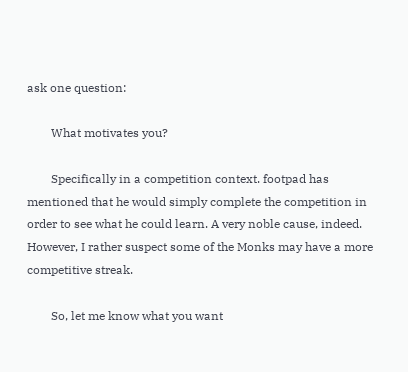ask one question:

        What motivates you?

        Specifically in a competition context. footpad has mentioned that he would simply complete the competition in order to see what he could learn. A very noble cause, indeed. However, I rather suspect some of the Monks may have a more competitive streak.

        So, let me know what you want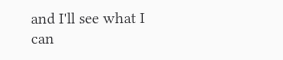and I'll see what I can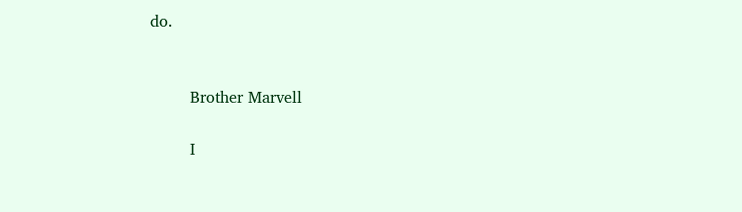do.


        Brother Marvell

        I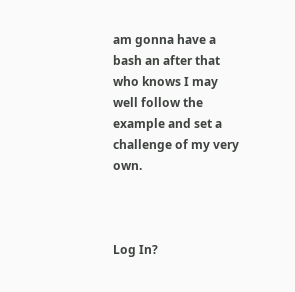am gonna have a bash an after that who knows I may well follow the example and set a challenge of my very own.



Log In?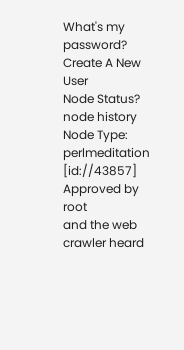What's my password?
Create A New User
Node Status?
node history
Node Type: perlmeditation [id://43857]
Approved by root
and the web crawler heard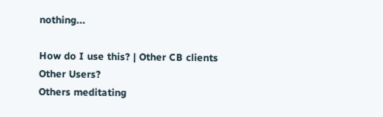nothing...

How do I use this? | Other CB clients
Other Users?
Others meditating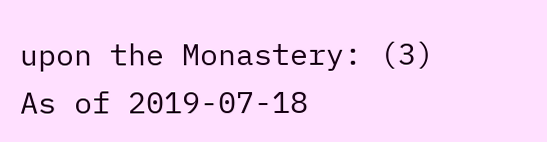upon the Monastery: (3)
As of 2019-07-18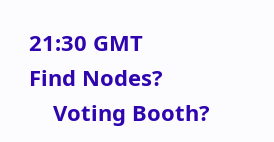21:30 GMT
Find Nodes?
    Voting Booth?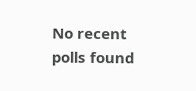No recent polls found